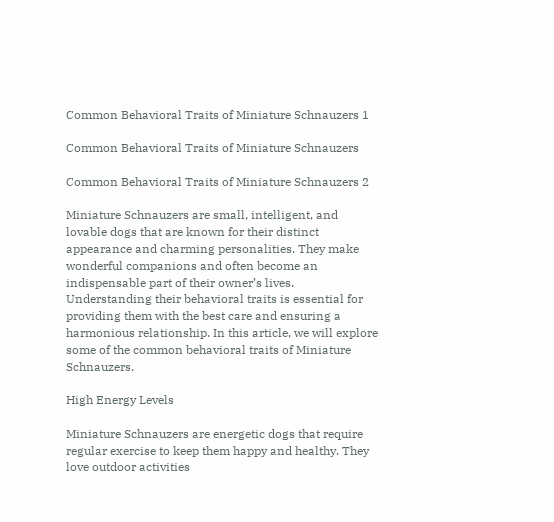Common Behavioral Traits of Miniature Schnauzers 1

Common Behavioral Traits of Miniature Schnauzers

Common Behavioral Traits of Miniature Schnauzers 2

Miniature Schnauzers are small, intelligent, and lovable dogs that are known for their distinct appearance and charming personalities. They make wonderful companions and often become an indispensable part of their owner’s lives. Understanding their behavioral traits is essential for providing them with the best care and ensuring a harmonious relationship. In this article, we will explore some of the common behavioral traits of Miniature Schnauzers.

High Energy Levels

Miniature Schnauzers are energetic dogs that require regular exercise to keep them happy and healthy. They love outdoor activities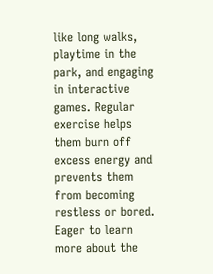like long walks, playtime in the park, and engaging in interactive games. Regular exercise helps them burn off excess energy and prevents them from becoming restless or bored. Eager to learn more about the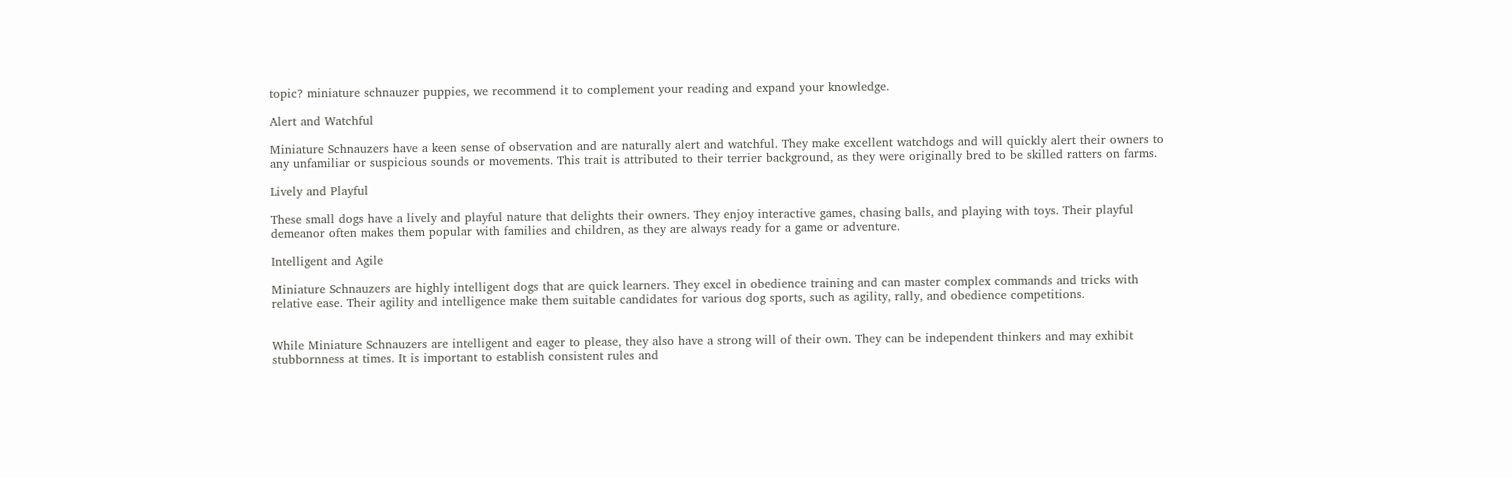topic? miniature schnauzer puppies, we recommend it to complement your reading and expand your knowledge.

Alert and Watchful

Miniature Schnauzers have a keen sense of observation and are naturally alert and watchful. They make excellent watchdogs and will quickly alert their owners to any unfamiliar or suspicious sounds or movements. This trait is attributed to their terrier background, as they were originally bred to be skilled ratters on farms.

Lively and Playful

These small dogs have a lively and playful nature that delights their owners. They enjoy interactive games, chasing balls, and playing with toys. Their playful demeanor often makes them popular with families and children, as they are always ready for a game or adventure.

Intelligent and Agile

Miniature Schnauzers are highly intelligent dogs that are quick learners. They excel in obedience training and can master complex commands and tricks with relative ease. Their agility and intelligence make them suitable candidates for various dog sports, such as agility, rally, and obedience competitions.


While Miniature Schnauzers are intelligent and eager to please, they also have a strong will of their own. They can be independent thinkers and may exhibit stubbornness at times. It is important to establish consistent rules and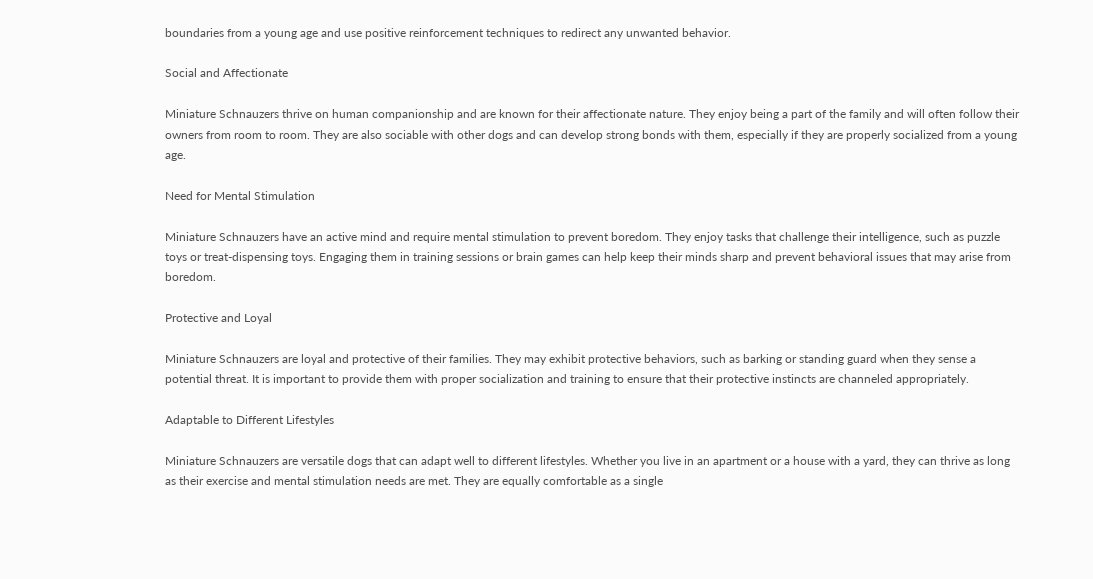boundaries from a young age and use positive reinforcement techniques to redirect any unwanted behavior.

Social and Affectionate

Miniature Schnauzers thrive on human companionship and are known for their affectionate nature. They enjoy being a part of the family and will often follow their owners from room to room. They are also sociable with other dogs and can develop strong bonds with them, especially if they are properly socialized from a young age.

Need for Mental Stimulation

Miniature Schnauzers have an active mind and require mental stimulation to prevent boredom. They enjoy tasks that challenge their intelligence, such as puzzle toys or treat-dispensing toys. Engaging them in training sessions or brain games can help keep their minds sharp and prevent behavioral issues that may arise from boredom.

Protective and Loyal

Miniature Schnauzers are loyal and protective of their families. They may exhibit protective behaviors, such as barking or standing guard when they sense a potential threat. It is important to provide them with proper socialization and training to ensure that their protective instincts are channeled appropriately.

Adaptable to Different Lifestyles

Miniature Schnauzers are versatile dogs that can adapt well to different lifestyles. Whether you live in an apartment or a house with a yard, they can thrive as long as their exercise and mental stimulation needs are met. They are equally comfortable as a single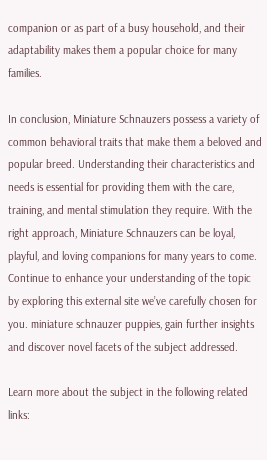companion or as part of a busy household, and their adaptability makes them a popular choice for many families.

In conclusion, Miniature Schnauzers possess a variety of common behavioral traits that make them a beloved and popular breed. Understanding their characteristics and needs is essential for providing them with the care, training, and mental stimulation they require. With the right approach, Miniature Schnauzers can be loyal, playful, and loving companions for many years to come. Continue to enhance your understanding of the topic by exploring this external site we’ve carefully chosen for you. miniature schnauzer puppies, gain further insights and discover novel facets of the subject addressed.

Learn more about the subject in the following related links: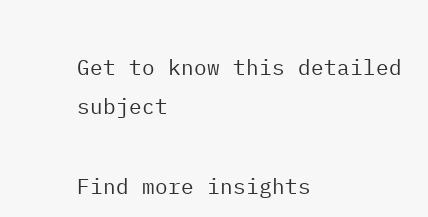Get to know this detailed subject

Find more insights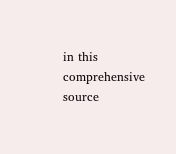in this comprehensive source